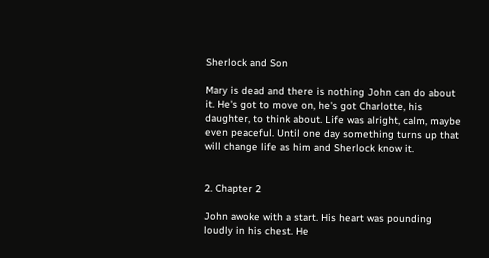Sherlock and Son

Mary is dead and there is nothing John can do about it. He's got to move on, he's got Charlotte, his daughter, to think about. Life was alright, calm, maybe even peaceful. Until one day something turns up that will change life as him and Sherlock know it.


2. Chapter 2

John awoke with a start. His heart was pounding loudly in his chest. He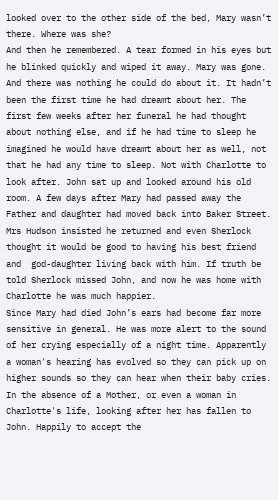looked over to the other side of the bed, Mary wasn’t there. Where was she?
And then he remembered. A tear formed in his eyes but he blinked quickly and wiped it away. Mary was gone. And there was nothing he could do about it. It hadn’t been the first time he had dreamt about her. The first few weeks after her funeral he had thought about nothing else, and if he had time to sleep he imagined he would have dreamt about her as well, not that he had any time to sleep. Not with Charlotte to look after. John sat up and looked around his old room. A few days after Mary had passed away the Father and daughter had moved back into Baker Street. Mrs Hudson insisted he returned and even Sherlock  thought it would be good to having his best friend and  god-daughter living back with him. If truth be told Sherlock missed John, and now he was home with Charlotte he was much happier.
Since Mary had died John’s ears had become far more sensitive in general. He was more alert to the sound of her crying especially of a night time. Apparently a woman's hearing has evolved so they can pick up on higher sounds so they can hear when their baby cries. In the absence of a Mother, or even a woman in Charlotte's life, looking after her has fallen to John. Happily to accept the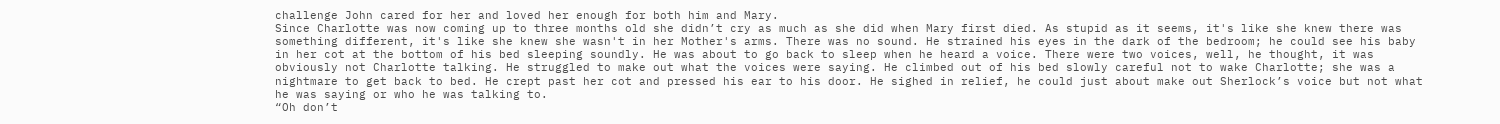challenge John cared for her and loved her enough for both him and Mary.
Since Charlotte was now coming up to three months old she didn’t cry as much as she did when Mary first died. As stupid as it seems, it's like she knew there was something different, it's like she knew she wasn't in her Mother's arms. There was no sound. He strained his eyes in the dark of the bedroom; he could see his baby in her cot at the bottom of his bed sleeping soundly. He was about to go back to sleep when he heard a voice. There were two voices, well, he thought, it was obviously not Charlotte talking. He struggled to make out what the voices were saying. He climbed out of his bed slowly careful not to wake Charlotte; she was a nightmare to get back to bed. He crept past her cot and pressed his ear to his door. He sighed in relief, he could just about make out Sherlock’s voice but not what he was saying or who he was talking to.
“Oh don’t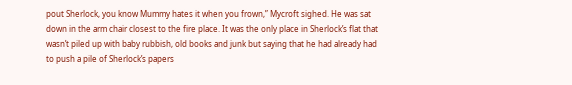pout Sherlock, you know Mummy hates it when you frown,” Mycroft sighed. He was sat down in the arm chair closest to the fire place. It was the only place in Sherlock’s flat that wasn’t piled up with baby rubbish, old books and junk but saying that he had already had to push a pile of Sherlock’s papers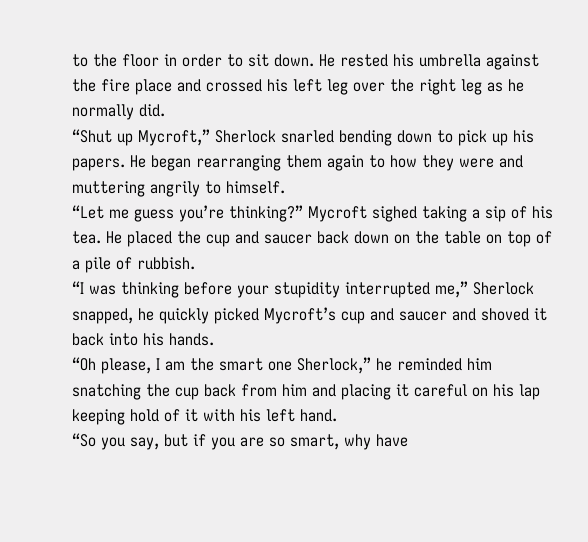to the floor in order to sit down. He rested his umbrella against the fire place and crossed his left leg over the right leg as he normally did.
“Shut up Mycroft,” Sherlock snarled bending down to pick up his papers. He began rearranging them again to how they were and muttering angrily to himself.
“Let me guess you’re thinking?” Mycroft sighed taking a sip of his tea. He placed the cup and saucer back down on the table on top of a pile of rubbish.
“I was thinking before your stupidity interrupted me,” Sherlock snapped, he quickly picked Mycroft’s cup and saucer and shoved it back into his hands.
“Oh please, I am the smart one Sherlock,” he reminded him snatching the cup back from him and placing it careful on his lap keeping hold of it with his left hand.
“So you say, but if you are so smart, why have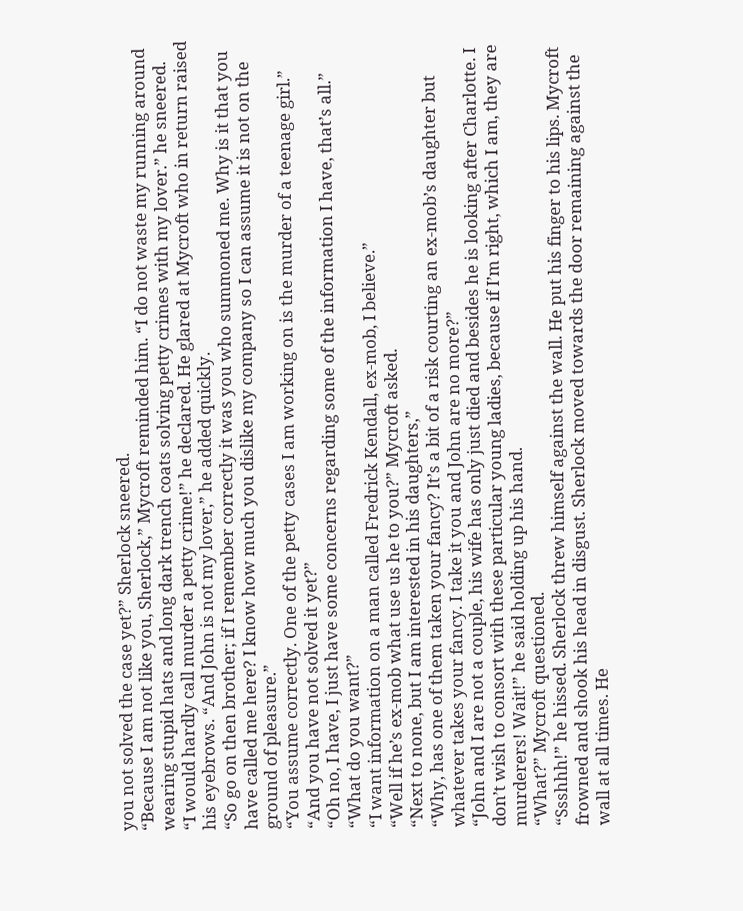you not solved the case yet?” Sherlock sneered.
“Because I am not like you, Sherlock,” Mycroft reminded him. “I do not waste my running around wearing stupid hats and long dark trench coats solving petty crimes with my lover.” he sneered.
“I would hardly call murder a petty crime!” he declared. He glared at Mycroft who in return raised his eyebrows. “And John is not my lover,” he added quickly.
“So go on then brother; if I remember correctly it was you who summoned me. Why is it that you have called me here? I know how much you dislike my company so I can assume it is not on the ground of pleasure.”
“You assume correctly. One of the petty cases I am working on is the murder of a teenage girl.”
“And you have not solved it yet?”
“Oh no, I have, I just have some concerns regarding some of the information I have, that’s all.”
“What do you want?”
“I want information on a man called Fredrick Kendall, ex-mob, I believe.”
“Well if he’s ex-mob what use us he to you?” Mycroft asked.
“Next to none, but I am interested in his daughters,”
“Why, has one of them taken your fancy? It’s a bit of a risk courting an ex-mob’s daughter but whatever takes your fancy. I take it you and John are no more?”
“John and I are not a couple, his wife has only just died and besides he is looking after Charlotte. I don’t wish to consort with these particular young ladies, because if I’m right, which I am, they are murderers! Wait!” he said holding up his hand.
“What?” Mycroft questioned.
“Ssshhh!” he hissed. Sherlock threw himself against the wall. He put his finger to his lips. Mycroft frowned and shook his head in disgust. Sherlock moved towards the door remaining against the wall at all times. He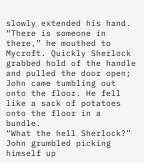slowly extended his hand.
“There is someone in there,” he mouthed to Mycroft. Quickly Sherlock grabbed hold of the handle and pulled the door open; John came tumbling out onto the floor. He fell like a sack of potatoes onto the floor in a bundle.
“What the hell Sherlock?” John grumbled picking himself up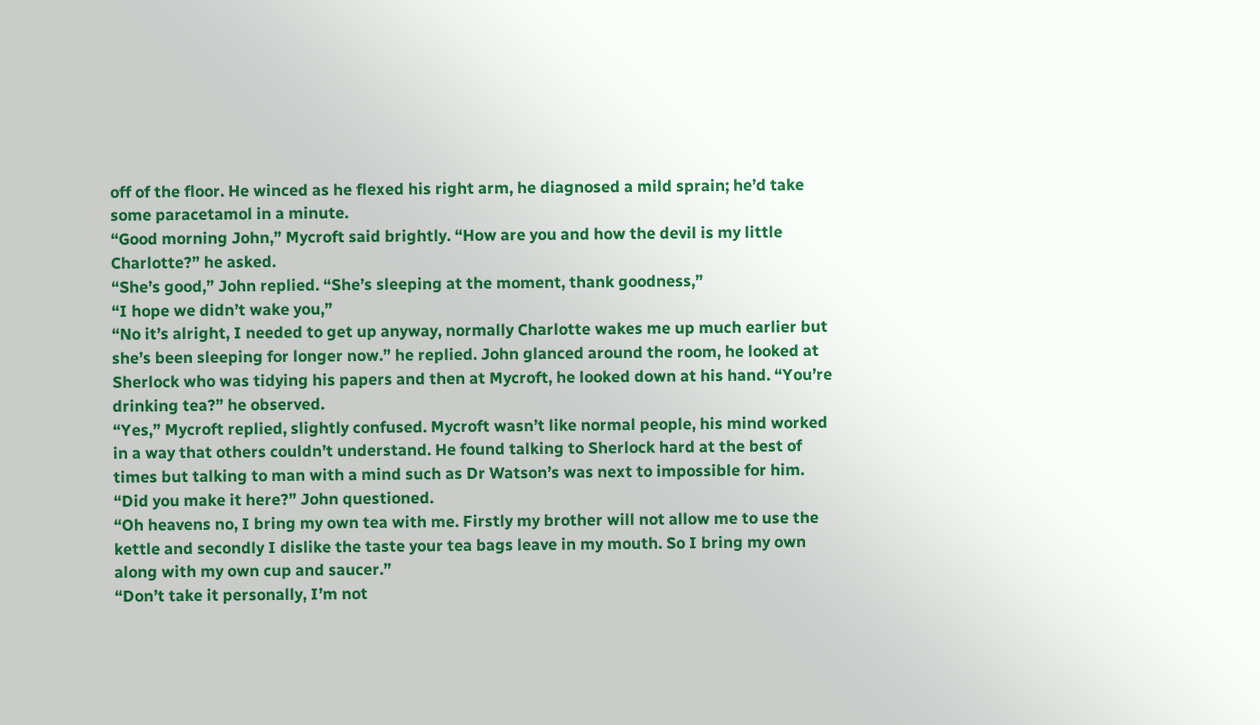off of the floor. He winced as he flexed his right arm, he diagnosed a mild sprain; he’d take some paracetamol in a minute.
“Good morning John,” Mycroft said brightly. “How are you and how the devil is my little Charlotte?” he asked.
“She’s good,” John replied. “She’s sleeping at the moment, thank goodness,”
“I hope we didn’t wake you,”
“No it’s alright, I needed to get up anyway, normally Charlotte wakes me up much earlier but she’s been sleeping for longer now.” he replied. John glanced around the room, he looked at Sherlock who was tidying his papers and then at Mycroft, he looked down at his hand. “You’re drinking tea?” he observed.
“Yes,” Mycroft replied, slightly confused. Mycroft wasn’t like normal people, his mind worked in a way that others couldn’t understand. He found talking to Sherlock hard at the best of times but talking to man with a mind such as Dr Watson’s was next to impossible for him.
“Did you make it here?” John questioned.
“Oh heavens no, I bring my own tea with me. Firstly my brother will not allow me to use the kettle and secondly I dislike the taste your tea bags leave in my mouth. So I bring my own along with my own cup and saucer.”
“Don’t take it personally, I’m not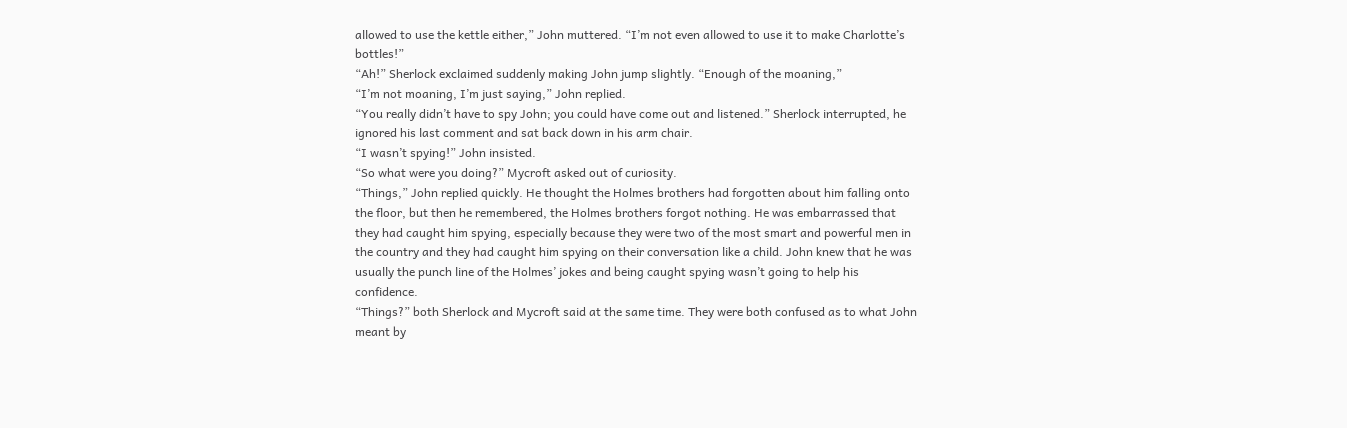allowed to use the kettle either,” John muttered. “I’m not even allowed to use it to make Charlotte’s bottles!”
“Ah!” Sherlock exclaimed suddenly making John jump slightly. “Enough of the moaning,”
“I’m not moaning, I’m just saying,” John replied.
“You really didn’t have to spy John; you could have come out and listened.” Sherlock interrupted, he ignored his last comment and sat back down in his arm chair.
“I wasn’t spying!” John insisted.
“So what were you doing?” Mycroft asked out of curiosity.
“Things,” John replied quickly. He thought the Holmes brothers had forgotten about him falling onto the floor, but then he remembered, the Holmes brothers forgot nothing. He was embarrassed that they had caught him spying, especially because they were two of the most smart and powerful men in the country and they had caught him spying on their conversation like a child. John knew that he was usually the punch line of the Holmes’ jokes and being caught spying wasn’t going to help his confidence.
“Things?” both Sherlock and Mycroft said at the same time. They were both confused as to what John meant by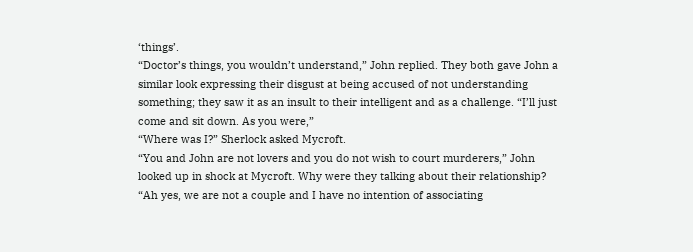‘things’.
“Doctor’s things, you wouldn’t understand,” John replied. They both gave John a similar look expressing their disgust at being accused of not understanding something; they saw it as an insult to their intelligent and as a challenge. “I’ll just come and sit down. As you were,”
“Where was I?” Sherlock asked Mycroft.
“You and John are not lovers and you do not wish to court murderers,” John looked up in shock at Mycroft. Why were they talking about their relationship?
“Ah yes, we are not a couple and I have no intention of associating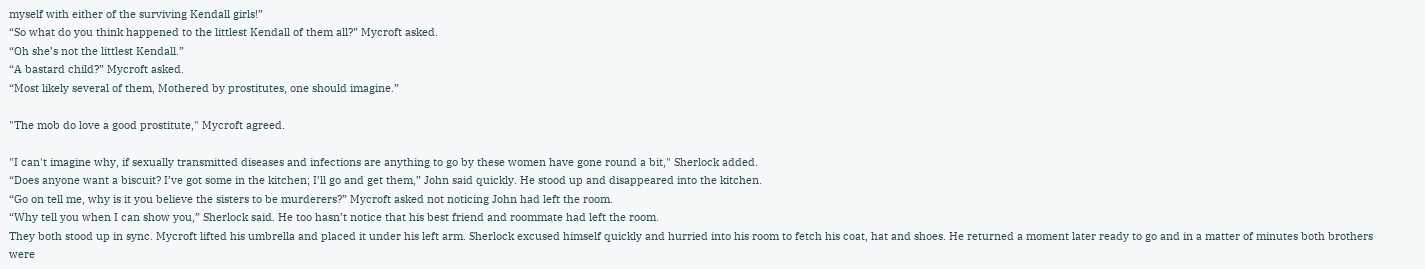myself with either of the surviving Kendall girls!”
“So what do you think happened to the littlest Kendall of them all?” Mycroft asked.
“Oh she’s not the littlest Kendall.”
“A bastard child?” Mycroft asked.
“Most likely several of them, Mothered by prostitutes, one should imagine.”

"The mob do love a good prostitute," Mycroft agreed.

"I can't imagine why, if sexually transmitted diseases and infections are anything to go by these women have gone round a bit," Sherlock added.
“Does anyone want a biscuit? I’ve got some in the kitchen; I’ll go and get them,” John said quickly. He stood up and disappeared into the kitchen.
“Go on tell me, why is it you believe the sisters to be murderers?” Mycroft asked not noticing John had left the room.
“Why tell you when I can show you,” Sherlock said. He too hasn’t notice that his best friend and roommate had left the room.
They both stood up in sync. Mycroft lifted his umbrella and placed it under his left arm. Sherlock excused himself quickly and hurried into his room to fetch his coat, hat and shoes. He returned a moment later ready to go and in a matter of minutes both brothers were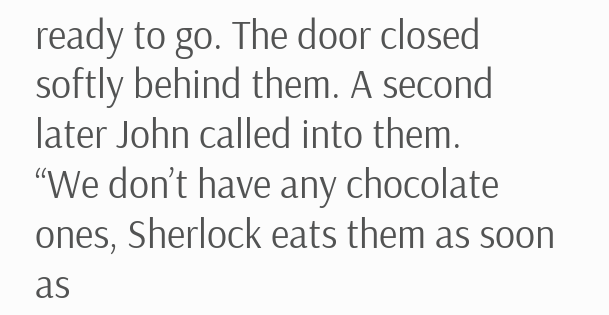ready to go. The door closed softly behind them. A second later John called into them.
“We don’t have any chocolate ones, Sherlock eats them as soon as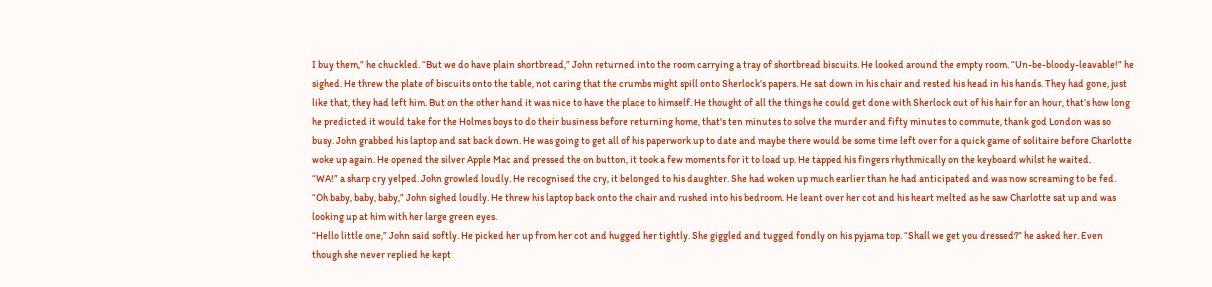I buy them,” he chuckled. “But we do have plain shortbread,” John returned into the room carrying a tray of shortbread biscuits. He looked around the empty room. “Un-be-bloody-leavable!” he sighed. He threw the plate of biscuits onto the table, not caring that the crumbs might spill onto Sherlock’s papers. He sat down in his chair and rested his head in his hands. They had gone, just like that, they had left him. But on the other hand it was nice to have the place to himself. He thought of all the things he could get done with Sherlock out of his hair for an hour, that’s how long he predicted it would take for the Holmes boys to do their business before returning home, that's ten minutes to solve the murder and fifty minutes to commute, thank god London was so busy. John grabbed his laptop and sat back down. He was going to get all of his paperwork up to date and maybe there would be some time left over for a quick game of solitaire before Charlotte woke up again. He opened the silver Apple Mac and pressed the on button, it took a few moments for it to load up. He tapped his fingers rhythmically on the keyboard whilst he waited.
“WA!” a sharp cry yelped. John growled loudly. He recognised the cry, it belonged to his daughter. She had woken up much earlier than he had anticipated and was now screaming to be fed.
“Oh baby, baby, baby,” John sighed loudly. He threw his laptop back onto the chair and rushed into his bedroom. He leant over her cot and his heart melted as he saw Charlotte sat up and was looking up at him with her large green eyes.
“Hello little one,” John said softly. He picked her up from her cot and hugged her tightly. She giggled and tugged fondly on his pyjama top. “Shall we get you dressed?” he asked her. Even though she never replied he kept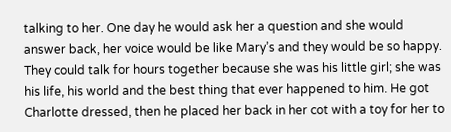talking to her. One day he would ask her a question and she would answer back, her voice would be like Mary’s and they would be so happy. They could talk for hours together because she was his little girl; she was his life, his world and the best thing that ever happened to him. He got Charlotte dressed, then he placed her back in her cot with a toy for her to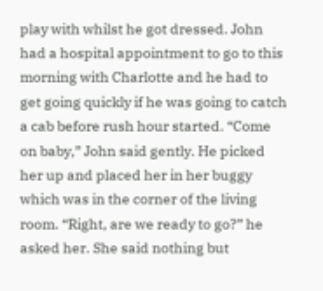play with whilst he got dressed. John had a hospital appointment to go to this morning with Charlotte and he had to get going quickly if he was going to catch a cab before rush hour started. “Come on baby,” John said gently. He picked her up and placed her in her buggy which was in the corner of the living room. “Right, are we ready to go?” he asked her. She said nothing but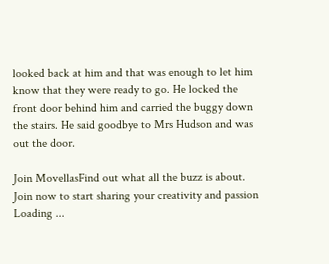looked back at him and that was enough to let him know that they were ready to go. He locked the front door behind him and carried the buggy down the stairs. He said goodbye to Mrs Hudson and was out the door.

Join MovellasFind out what all the buzz is about. Join now to start sharing your creativity and passion
Loading ...